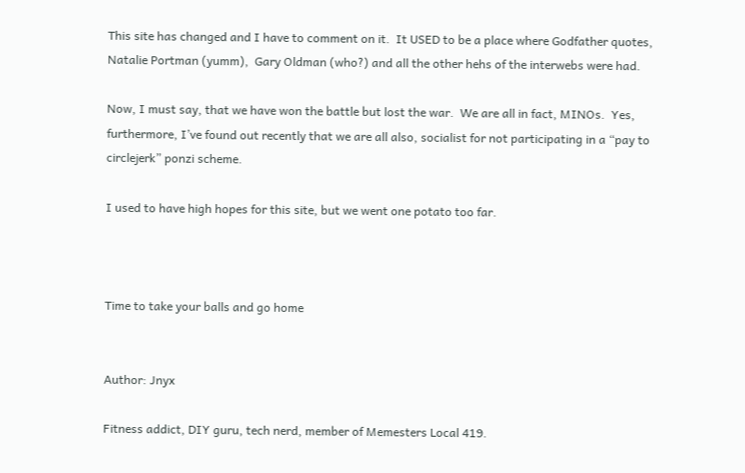This site has changed and I have to comment on it.  It USED to be a place where Godfather quotes, Natalie Portman (yumm),  Gary Oldman (who?) and all the other hehs of the interwebs were had.

Now, I must say, that we have won the battle but lost the war.  We are all in fact, MINOs.  Yes, furthermore, I’ve found out recently that we are all also, socialist for not participating in a “pay to circlejerk” ponzi scheme.

I used to have high hopes for this site, but we went one potato too far.



Time to take your balls and go home


Author: Jnyx

Fitness addict, DIY guru, tech nerd, member of Memesters Local 419.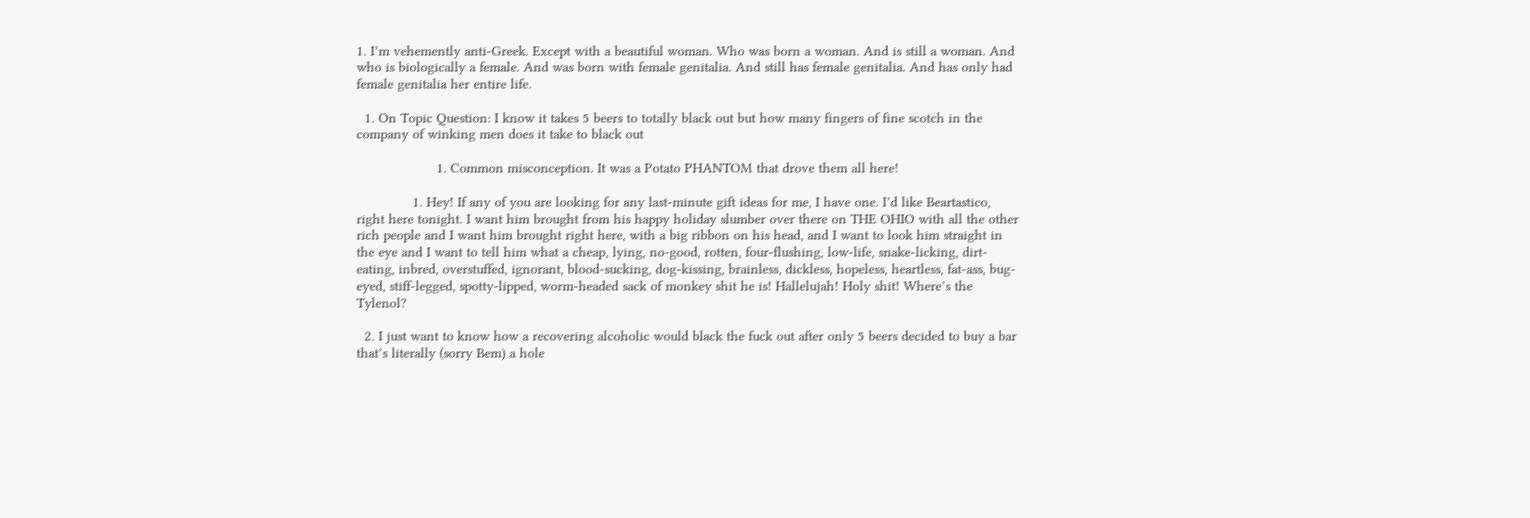1. I’m vehemently anti-Greek. Except with a beautiful woman. Who was born a woman. And is still a woman. And who is biologically a female. And was born with female genitalia. And still has female genitalia. And has only had female genitalia her entire life.

  1. On Topic Question: I know it takes 5 beers to totally black out but how many fingers of fine scotch in the company of winking men does it take to black out

                    1. Common misconception. It was a Potato PHANTOM that drove them all here!

              1. Hey! If any of you are looking for any last-minute gift ideas for me, I have one. I’d like Beartastico, right here tonight. I want him brought from his happy holiday slumber over there on THE OHIO with all the other rich people and I want him brought right here, with a big ribbon on his head, and I want to look him straight in the eye and I want to tell him what a cheap, lying, no-good, rotten, four-flushing, low-life, snake-licking, dirt-eating, inbred, overstuffed, ignorant, blood-sucking, dog-kissing, brainless, dickless, hopeless, heartless, fat-ass, bug-eyed, stiff-legged, spotty-lipped, worm-headed sack of monkey shit he is! Hallelujah! Holy shit! Where’s the Tylenol?

  2. I just want to know how a recovering alcoholic would black the fuck out after only 5 beers decided to buy a bar that’s literally (sorry Bem) a hole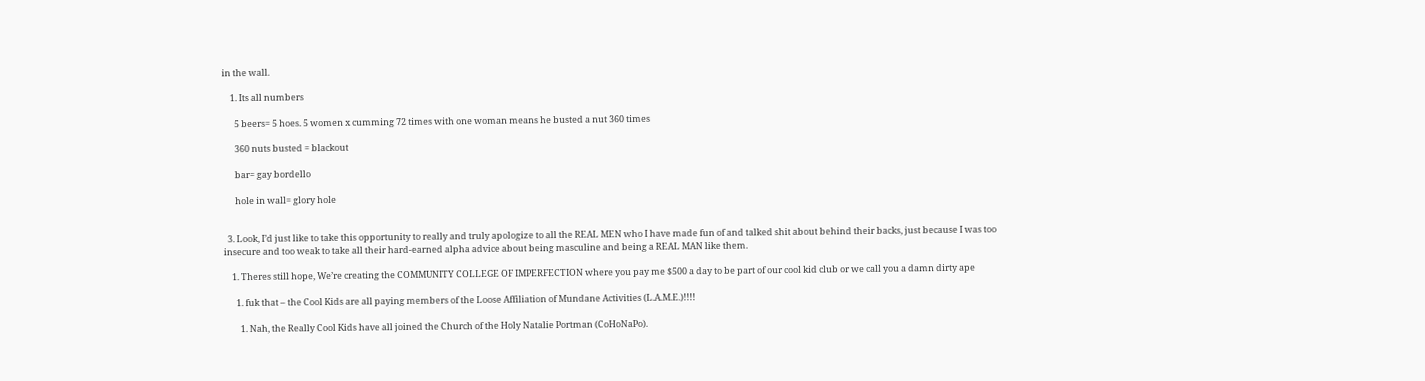in the wall.

    1. Its all numbers

      5 beers= 5 hoes. 5 women x cumming 72 times with one woman means he busted a nut 360 times

      360 nuts busted = blackout

      bar= gay bordello

      hole in wall= glory hole


  3. Look, I’d just like to take this opportunity to really and truly apologize to all the REAL MEN who I have made fun of and talked shit about behind their backs, just because I was too insecure and too weak to take all their hard-earned alpha advice about being masculine and being a REAL MAN like them.

    1. Theres still hope, We’re creating the COMMUNITY COLLEGE OF IMPERFECTION where you pay me $500 a day to be part of our cool kid club or we call you a damn dirty ape

      1. fuk that – the Cool Kids are all paying members of the Loose Affiliation of Mundane Activities (L.A.M.E.)!!!!

        1. Nah, the Really Cool Kids have all joined the Church of the Holy Natalie Portman (CoHoNaPo).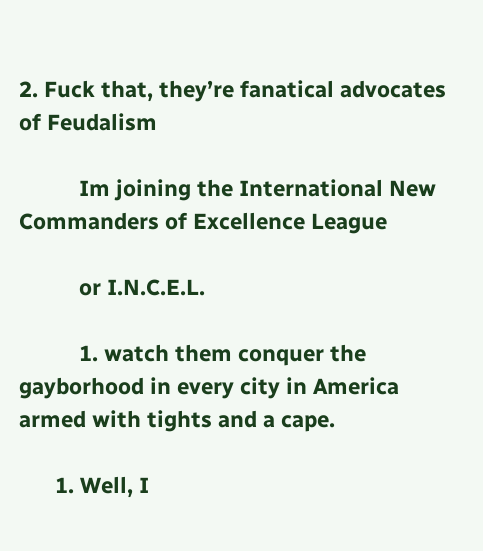2. Fuck that, they’re fanatical advocates of Feudalism

          Im joining the International New Commanders of Excellence League

          or I.N.C.E.L.

          1. watch them conquer the gayborhood in every city in America armed with tights and a cape.

      1. Well, I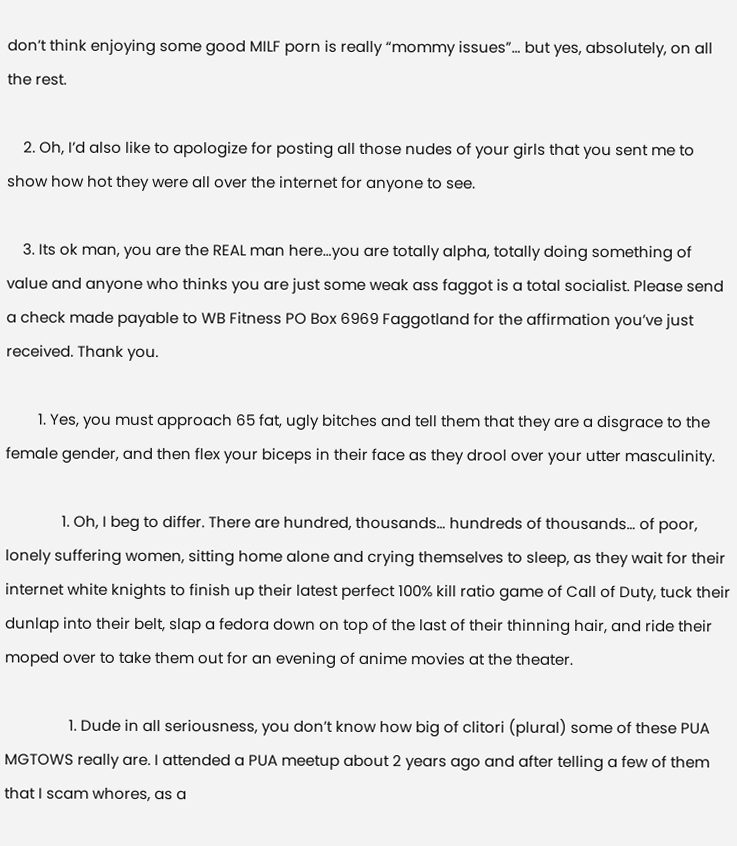don’t think enjoying some good MILF porn is really “mommy issues”… but yes, absolutely, on all the rest.

    2. Oh, I’d also like to apologize for posting all those nudes of your girls that you sent me to show how hot they were all over the internet for anyone to see.

    3. Its ok man, you are the REAL man here…you are totally alpha, totally doing something of value and anyone who thinks you are just some weak ass faggot is a total socialist. Please send a check made payable to WB Fitness PO Box 6969 Faggotland for the affirmation you’ve just received. Thank you.

        1. Yes, you must approach 65 fat, ugly bitches and tell them that they are a disgrace to the female gender, and then flex your biceps in their face as they drool over your utter masculinity.

              1. Oh, I beg to differ. There are hundred, thousands… hundreds of thousands… of poor, lonely suffering women, sitting home alone and crying themselves to sleep, as they wait for their internet white knights to finish up their latest perfect 100% kill ratio game of Call of Duty, tuck their dunlap into their belt, slap a fedora down on top of the last of their thinning hair, and ride their moped over to take them out for an evening of anime movies at the theater.

                1. Dude in all seriousness, you don’t know how big of clitori (plural) some of these PUA MGTOWS really are. I attended a PUA meetup about 2 years ago and after telling a few of them that I scam whores, as a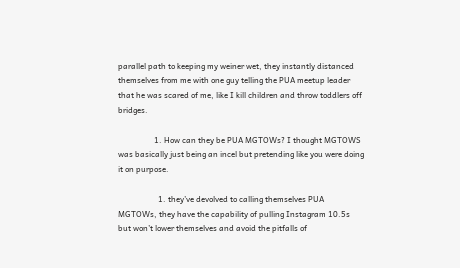parallel path to keeping my weiner wet, they instantly distanced themselves from me with one guy telling the PUA meetup leader that he was scared of me, like I kill children and throw toddlers off bridges.

                  1. How can they be PUA MGTOWs? I thought MGTOWS was basically just being an incel but pretending like you were doing it on purpose.

                    1. they’ve devolved to calling themselves PUA MGTOWs, they have the capability of pulling Instagram 10.5s but won’t lower themselves and avoid the pitfalls of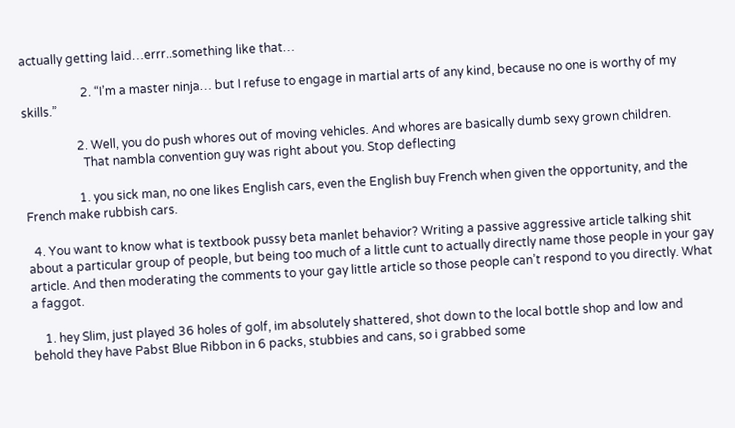actually getting laid…errr..something like that…

                    2. “I’m a master ninja… but I refuse to engage in martial arts of any kind, because no one is worthy of my skills.”

                  2. Well, you do push whores out of moving vehicles. And whores are basically dumb sexy grown children.
                    That nambla convention guy was right about you. Stop deflecting

                  1. you sick man, no one likes English cars, even the English buy French when given the opportunity, and the French make rubbish cars.

  4. You want to know what is textbook pussy beta manlet behavior? Writing a passive aggressive article talking shit about a particular group of people, but being too much of a little cunt to actually directly name those people in your gay article. And then moderating the comments to your gay little article so those people can’t respond to you directly. What a faggot.

    1. hey Slim, just played 36 holes of golf, im absolutely shattered, shot down to the local bottle shop and low and behold they have Pabst Blue Ribbon in 6 packs, stubbies and cans, so i grabbed some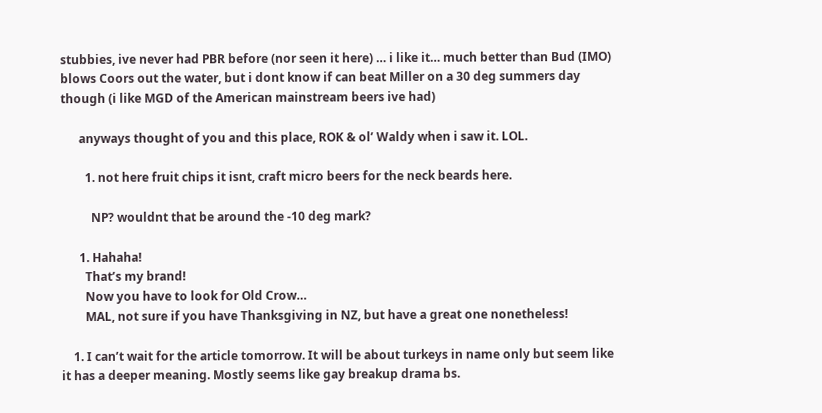stubbies, ive never had PBR before (nor seen it here) … i like it… much better than Bud (IMO) blows Coors out the water, but i dont know if can beat Miller on a 30 deg summers day though (i like MGD of the American mainstream beers ive had)

      anyways thought of you and this place, ROK & ol’ Waldy when i saw it. LOL.

        1. not here fruit chips it isnt, craft micro beers for the neck beards here.

          NP? wouldnt that be around the -10 deg mark?

      1. Hahaha!
        That’s my brand!
        Now you have to look for Old Crow…
        MAL, not sure if you have Thanksgiving in NZ, but have a great one nonetheless!

    1. I can’t wait for the article tomorrow. It will be about turkeys in name only but seem like it has a deeper meaning. Mostly seems like gay breakup drama bs.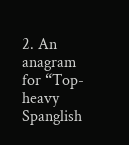2. An anagram for “Top-heavy Spanglish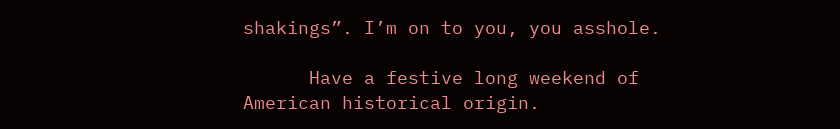shakings”. I’m on to you, you asshole.

      Have a festive long weekend of American historical origin.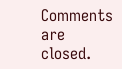Comments are closed.